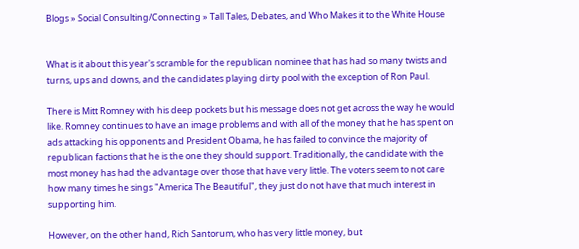Blogs » Social Consulting/Connecting » Tall Tales, Debates, and Who Makes it to the White House


What is it about this year's scramble for the republican nominee that has had so many twists and turns, ups and downs, and the candidates playing dirty pool with the exception of Ron Paul.

There is Mitt Romney with his deep pockets but his message does not get across the way he would like. Romney continues to have an image problems and with all of the money that he has spent on ads attacking his opponents and President Obama, he has failed to convince the majority of republican factions that he is the one they should support. Traditionally, the candidate with the most money has had the advantage over those that have very little. The voters seem to not care how many times he sings "America The Beautiful", they just do not have that much interest in supporting him.

However, on the other hand, Rich Santorum, who has very little money, but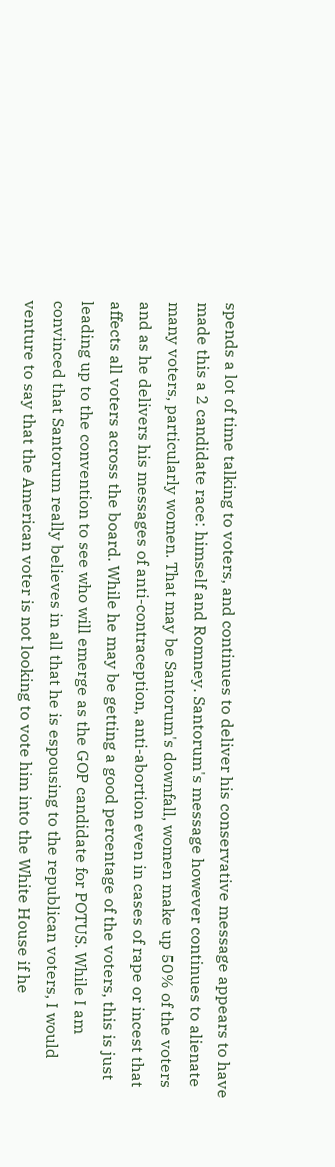spends a lot of time talking to voters, and continues to deliver his conservative message appears to have made this a 2 candidate race: himself and Romney. Santorum's message however continues to alienate many voters, particularly women. That may be Santorum's downfall, women make up 50% of the voters and as he delivers his messages of anti-contraception, anti-abortion even in cases of rape or incest that affects all voters across the board. While he may be getting a good percentage of the voters, this is just leading up to the convention to see who will emerge as the GOP candidate for POTUS. While I am convinced that Santorum really believes in all that he is espousing to the republican voters, I would venture to say that the American voter is not looking to vote him into the White House if he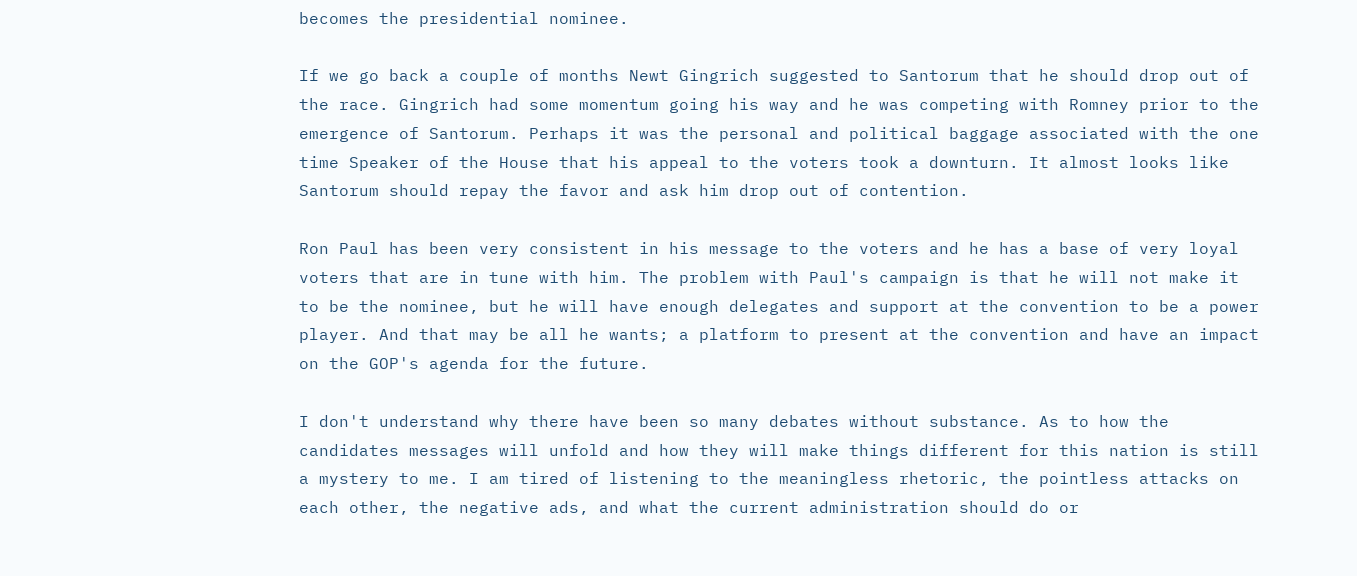becomes the presidential nominee.

If we go back a couple of months Newt Gingrich suggested to Santorum that he should drop out of the race. Gingrich had some momentum going his way and he was competing with Romney prior to the emergence of Santorum. Perhaps it was the personal and political baggage associated with the one time Speaker of the House that his appeal to the voters took a downturn. It almost looks like Santorum should repay the favor and ask him drop out of contention.

Ron Paul has been very consistent in his message to the voters and he has a base of very loyal voters that are in tune with him. The problem with Paul's campaign is that he will not make it to be the nominee, but he will have enough delegates and support at the convention to be a power player. And that may be all he wants; a platform to present at the convention and have an impact on the GOP's agenda for the future.

I don't understand why there have been so many debates without substance. As to how the candidates messages will unfold and how they will make things different for this nation is still a mystery to me. I am tired of listening to the meaningless rhetoric, the pointless attacks on each other, the negative ads, and what the current administration should do or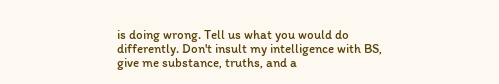is doing wrong. Tell us what you would do differently. Don't insult my intelligence with BS, give me substance, truths, and a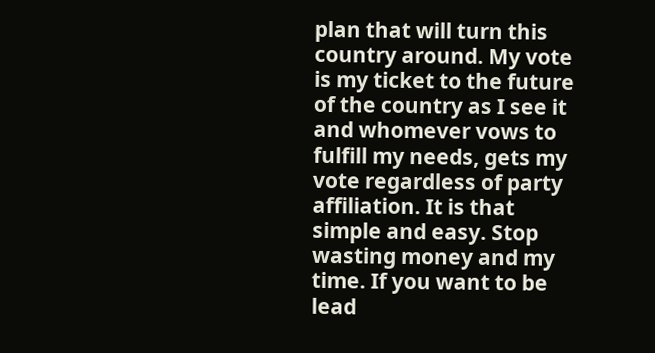plan that will turn this country around. My vote is my ticket to the future of the country as I see it and whomever vows to fulfill my needs, gets my vote regardless of party affiliation. It is that simple and easy. Stop wasting money and my time. If you want to be lead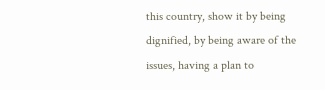this country, show it by being dignified, by being aware of the issues, having a plan to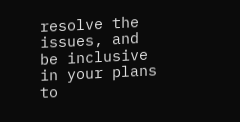resolve the issues, and be inclusive in your plans to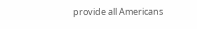provide all Americans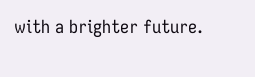with a brighter future.